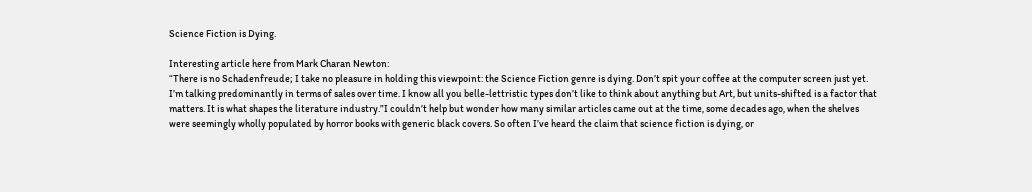Science Fiction is Dying.

Interesting article here from Mark Charan Newton:
“There is no Schadenfreude; I take no pleasure in holding this viewpoint: the Science Fiction genre is dying. Don’t spit your coffee at the computer screen just yet. I’m talking predominantly in terms of sales over time. I know all you belle-lettristic types don’t like to think about anything but Art, but units-shifted is a factor that matters. It is what shapes the literature industry.”I couldn’t help but wonder how many similar articles came out at the time, some decades ago, when the shelves were seemingly wholly populated by horror books with generic black covers. So often I’ve heard the claim that science fiction is dying, or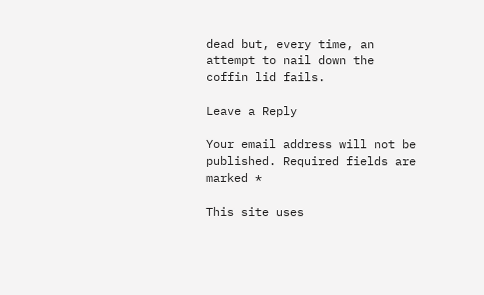dead but, every time, an attempt to nail down the coffin lid fails.

Leave a Reply

Your email address will not be published. Required fields are marked *

This site uses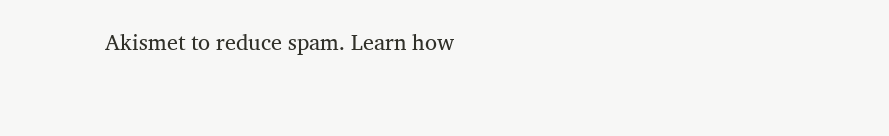Akismet to reduce spam. Learn how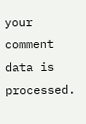your comment data is processed.